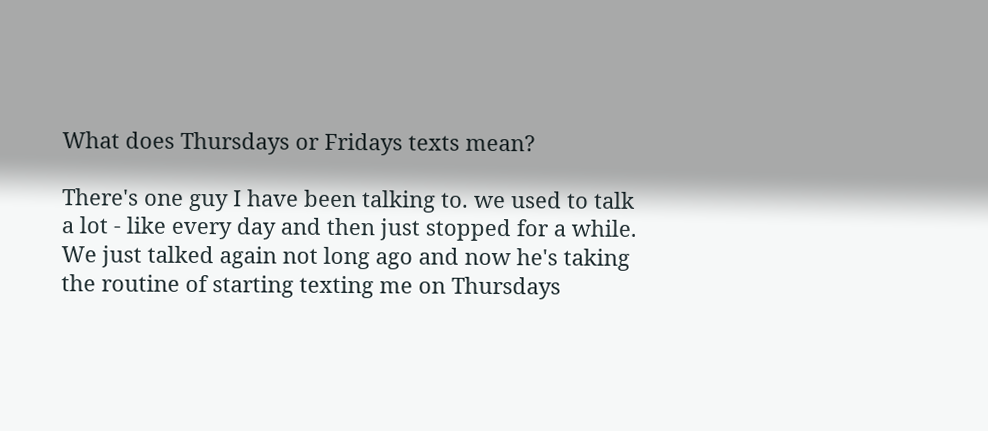What does Thursdays or Fridays texts mean?

There's one guy I have been talking to. we used to talk a lot - like every day and then just stopped for a while. We just talked again not long ago and now he's taking the routine of starting texting me on Thursdays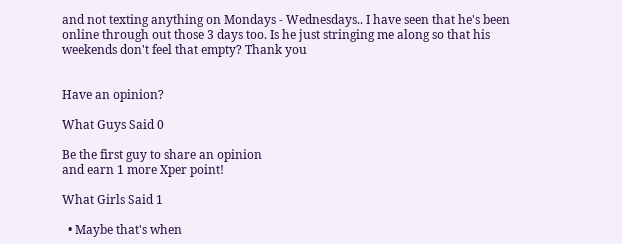and not texting anything on Mondays - Wednesdays.. I have seen that he's been online through out those 3 days too. Is he just stringing me along so that his weekends don't feel that empty? Thank you


Have an opinion?

What Guys Said 0

Be the first guy to share an opinion
and earn 1 more Xper point!

What Girls Said 1

  • Maybe that's when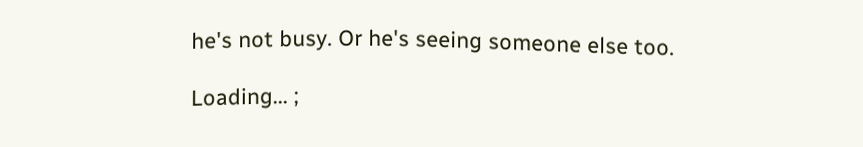he's not busy. Or he's seeing someone else too.

Loading... ;